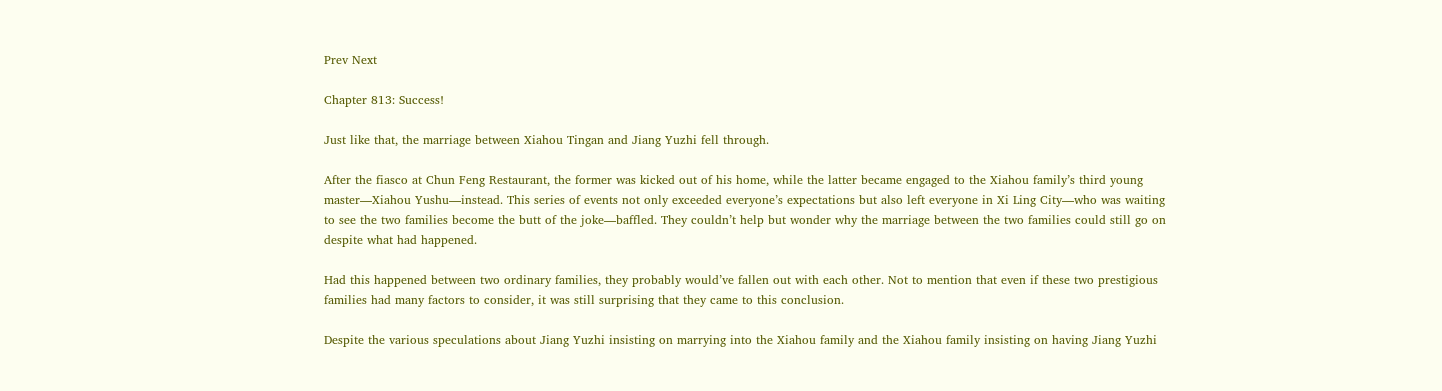Prev Next

Chapter 813: Success!

Just like that, the marriage between Xiahou Tingan and Jiang Yuzhi fell through.

After the fiasco at Chun Feng Restaurant, the former was kicked out of his home, while the latter became engaged to the Xiahou family’s third young master—Xiahou Yushu—instead. This series of events not only exceeded everyone’s expectations but also left everyone in Xi Ling City—who was waiting to see the two families become the butt of the joke—baffled. They couldn’t help but wonder why the marriage between the two families could still go on despite what had happened.

Had this happened between two ordinary families, they probably would’ve fallen out with each other. Not to mention that even if these two prestigious families had many factors to consider, it was still surprising that they came to this conclusion.

Despite the various speculations about Jiang Yuzhi insisting on marrying into the Xiahou family and the Xiahou family insisting on having Jiang Yuzhi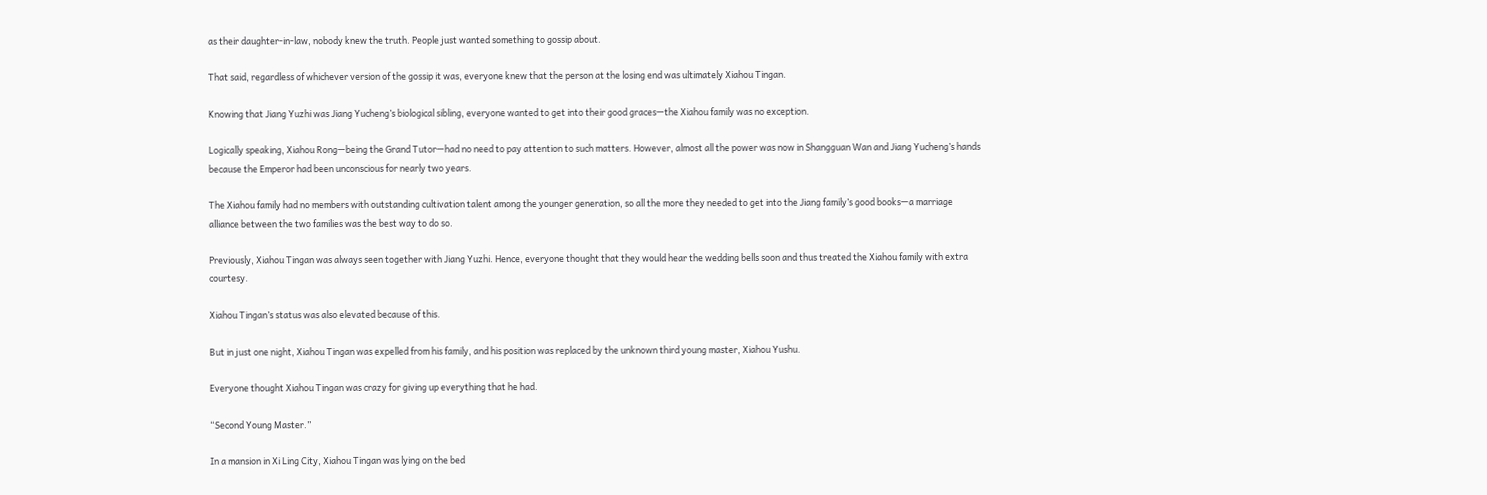as their daughter-in-law, nobody knew the truth. People just wanted something to gossip about.

That said, regardless of whichever version of the gossip it was, everyone knew that the person at the losing end was ultimately Xiahou Tingan.

Knowing that Jiang Yuzhi was Jiang Yucheng’s biological sibling, everyone wanted to get into their good graces—the Xiahou family was no exception.

Logically speaking, Xiahou Rong—being the Grand Tutor—had no need to pay attention to such matters. However, almost all the power was now in Shangguan Wan and Jiang Yucheng’s hands because the Emperor had been unconscious for nearly two years.

The Xiahou family had no members with outstanding cultivation talent among the younger generation, so all the more they needed to get into the Jiang family’s good books—a marriage alliance between the two families was the best way to do so.

Previously, Xiahou Tingan was always seen together with Jiang Yuzhi. Hence, everyone thought that they would hear the wedding bells soon and thus treated the Xiahou family with extra courtesy.

Xiahou Tingan’s status was also elevated because of this.

But in just one night, Xiahou Tingan was expelled from his family, and his position was replaced by the unknown third young master, Xiahou Yushu.

Everyone thought Xiahou Tingan was crazy for giving up everything that he had.

“Second Young Master.”

In a mansion in Xi Ling City, Xiahou Tingan was lying on the bed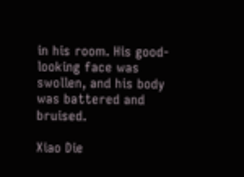in his room. His good-looking face was swollen, and his body was battered and bruised.

Xiao Die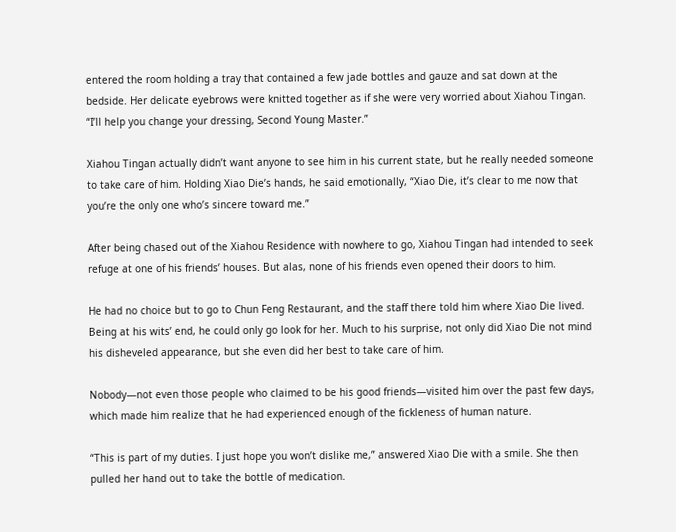entered the room holding a tray that contained a few jade bottles and gauze and sat down at the bedside. Her delicate eyebrows were knitted together as if she were very worried about Xiahou Tingan. “I’ll help you change your dressing, Second Young Master.”

Xiahou Tingan actually didn’t want anyone to see him in his current state, but he really needed someone to take care of him. Holding Xiao Die’s hands, he said emotionally, “Xiao Die, it’s clear to me now that you’re the only one who’s sincere toward me.”

After being chased out of the Xiahou Residence with nowhere to go, Xiahou Tingan had intended to seek refuge at one of his friends’ houses. But alas, none of his friends even opened their doors to him.

He had no choice but to go to Chun Feng Restaurant, and the staff there told him where Xiao Die lived. Being at his wits’ end, he could only go look for her. Much to his surprise, not only did Xiao Die not mind his disheveled appearance, but she even did her best to take care of him.

Nobody—not even those people who claimed to be his good friends—visited him over the past few days, which made him realize that he had experienced enough of the fickleness of human nature.

“This is part of my duties. I just hope you won’t dislike me,” answered Xiao Die with a smile. She then pulled her hand out to take the bottle of medication.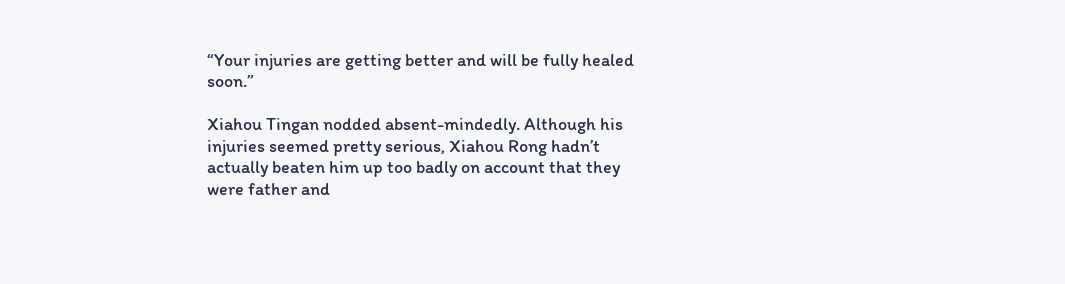“Your injuries are getting better and will be fully healed soon.”

Xiahou Tingan nodded absent-mindedly. Although his injuries seemed pretty serious, Xiahou Rong hadn’t actually beaten him up too badly on account that they were father and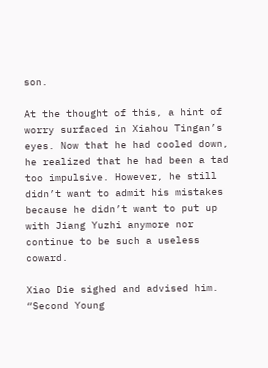son.

At the thought of this, a hint of worry surfaced in Xiahou Tingan’s eyes. Now that he had cooled down, he realized that he had been a tad too impulsive. However, he still didn’t want to admit his mistakes because he didn’t want to put up with Jiang Yuzhi anymore nor continue to be such a useless coward.

Xiao Die sighed and advised him. “Second Young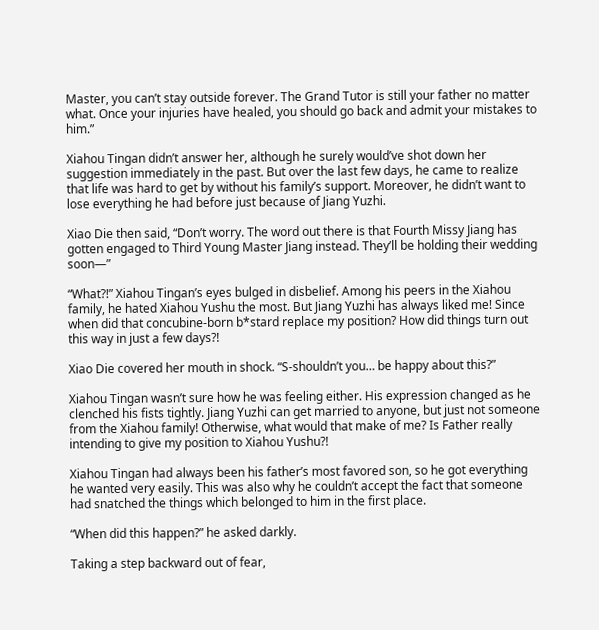Master, you can’t stay outside forever. The Grand Tutor is still your father no matter what. Once your injuries have healed, you should go back and admit your mistakes to him.”

Xiahou Tingan didn’t answer her, although he surely would’ve shot down her suggestion immediately in the past. But over the last few days, he came to realize that life was hard to get by without his family’s support. Moreover, he didn’t want to lose everything he had before just because of Jiang Yuzhi.

Xiao Die then said, “Don’t worry. The word out there is that Fourth Missy Jiang has gotten engaged to Third Young Master Jiang instead. They’ll be holding their wedding soon—”

“What?!” Xiahou Tingan’s eyes bulged in disbelief. Among his peers in the Xiahou family, he hated Xiahou Yushu the most. But Jiang Yuzhi has always liked me! Since when did that concubine-born b*stard replace my position? How did things turn out this way in just a few days?!

Xiao Die covered her mouth in shock. “S-shouldn’t you… be happy about this?”

Xiahou Tingan wasn’t sure how he was feeling either. His expression changed as he clenched his fists tightly. Jiang Yuzhi can get married to anyone, but just not someone from the Xiahou family! Otherwise, what would that make of me? Is Father really intending to give my position to Xiahou Yushu?!

Xiahou Tingan had always been his father’s most favored son, so he got everything he wanted very easily. This was also why he couldn’t accept the fact that someone had snatched the things which belonged to him in the first place.

“When did this happen?” he asked darkly.

Taking a step backward out of fear,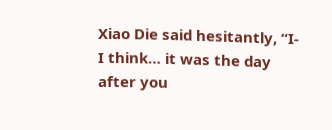Xiao Die said hesitantly, “I-I think… it was the day after you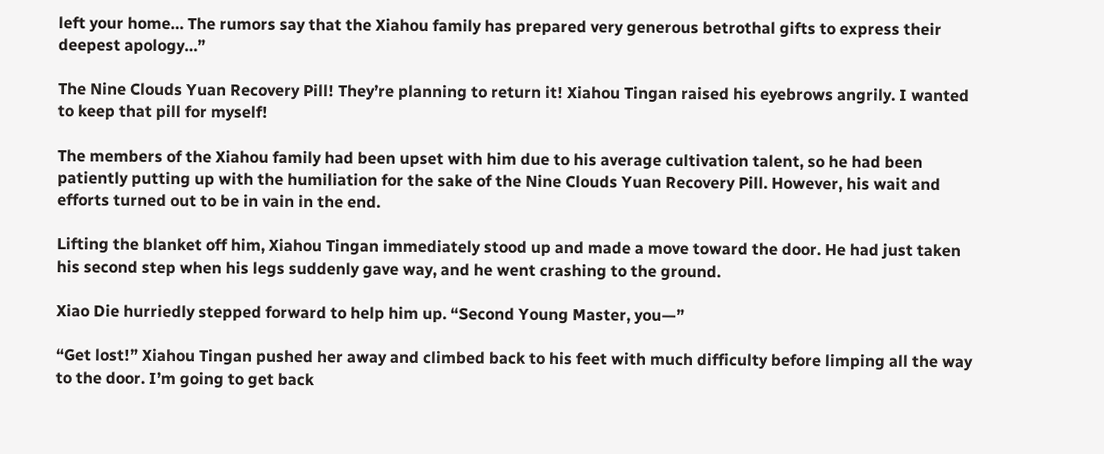left your home… The rumors say that the Xiahou family has prepared very generous betrothal gifts to express their deepest apology…”

The Nine Clouds Yuan Recovery Pill! They’re planning to return it! Xiahou Tingan raised his eyebrows angrily. I wanted to keep that pill for myself!

The members of the Xiahou family had been upset with him due to his average cultivation talent, so he had been patiently putting up with the humiliation for the sake of the Nine Clouds Yuan Recovery Pill. However, his wait and efforts turned out to be in vain in the end.

Lifting the blanket off him, Xiahou Tingan immediately stood up and made a move toward the door. He had just taken his second step when his legs suddenly gave way, and he went crashing to the ground.

Xiao Die hurriedly stepped forward to help him up. “Second Young Master, you—”

“Get lost!” Xiahou Tingan pushed her away and climbed back to his feet with much difficulty before limping all the way to the door. I’m going to get back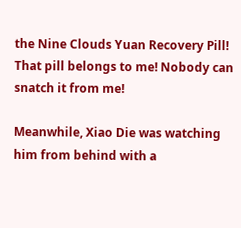the Nine Clouds Yuan Recovery Pill! That pill belongs to me! Nobody can snatch it from me!

Meanwhile, Xiao Die was watching him from behind with a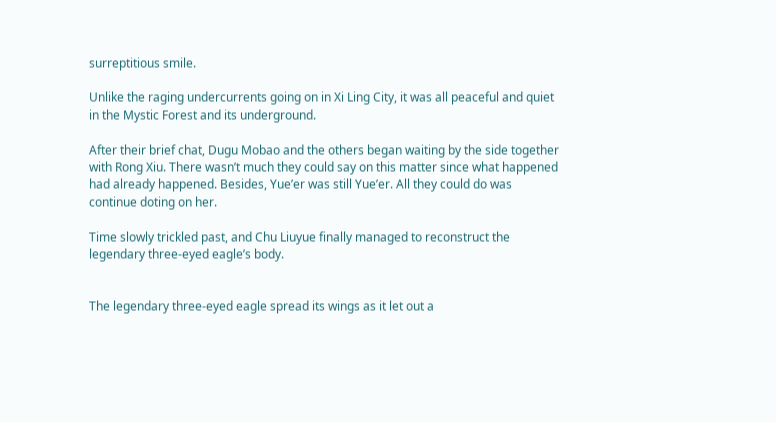surreptitious smile.

Unlike the raging undercurrents going on in Xi Ling City, it was all peaceful and quiet in the Mystic Forest and its underground.

After their brief chat, Dugu Mobao and the others began waiting by the side together with Rong Xiu. There wasn’t much they could say on this matter since what happened had already happened. Besides, Yue’er was still Yue’er. All they could do was continue doting on her.

Time slowly trickled past, and Chu Liuyue finally managed to reconstruct the legendary three-eyed eagle’s body.


The legendary three-eyed eagle spread its wings as it let out a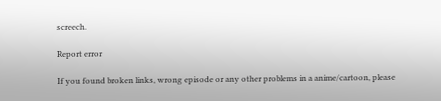screech.

Report error

If you found broken links, wrong episode or any other problems in a anime/cartoon, please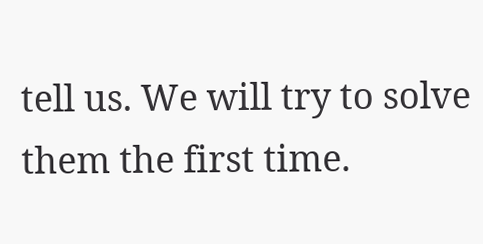tell us. We will try to solve them the first time.